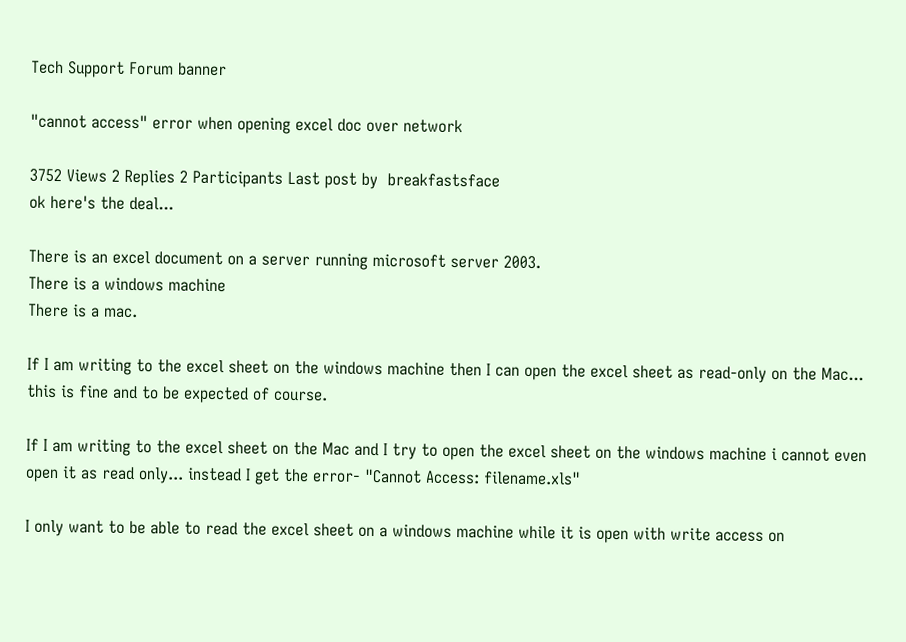Tech Support Forum banner

"cannot access" error when opening excel doc over network

3752 Views 2 Replies 2 Participants Last post by  breakfastsface
ok here's the deal...

There is an excel document on a server running microsoft server 2003.
There is a windows machine
There is a mac.

If I am writing to the excel sheet on the windows machine then I can open the excel sheet as read-only on the Mac... this is fine and to be expected of course.

If I am writing to the excel sheet on the Mac and I try to open the excel sheet on the windows machine i cannot even open it as read only... instead I get the error- "Cannot Access: filename.xls"

I only want to be able to read the excel sheet on a windows machine while it is open with write access on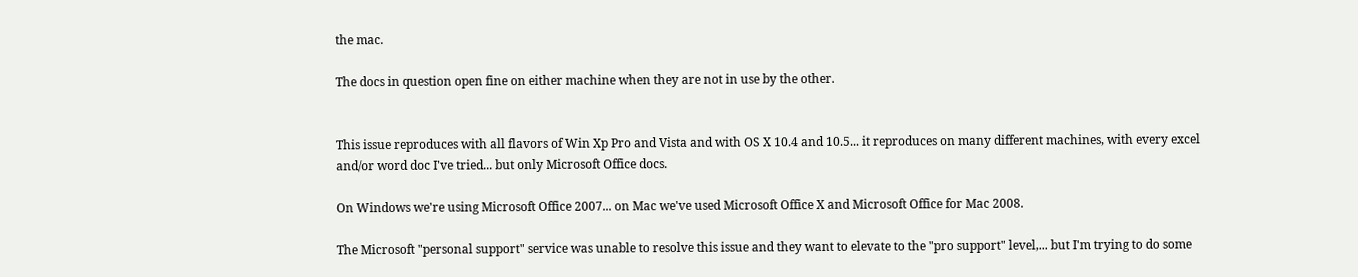the mac.

The docs in question open fine on either machine when they are not in use by the other.


This issue reproduces with all flavors of Win Xp Pro and Vista and with OS X 10.4 and 10.5... it reproduces on many different machines, with every excel and/or word doc I've tried... but only Microsoft Office docs.

On Windows we're using Microsoft Office 2007... on Mac we've used Microsoft Office X and Microsoft Office for Mac 2008.

The Microsoft "personal support" service was unable to resolve this issue and they want to elevate to the "pro support" level,... but I'm trying to do some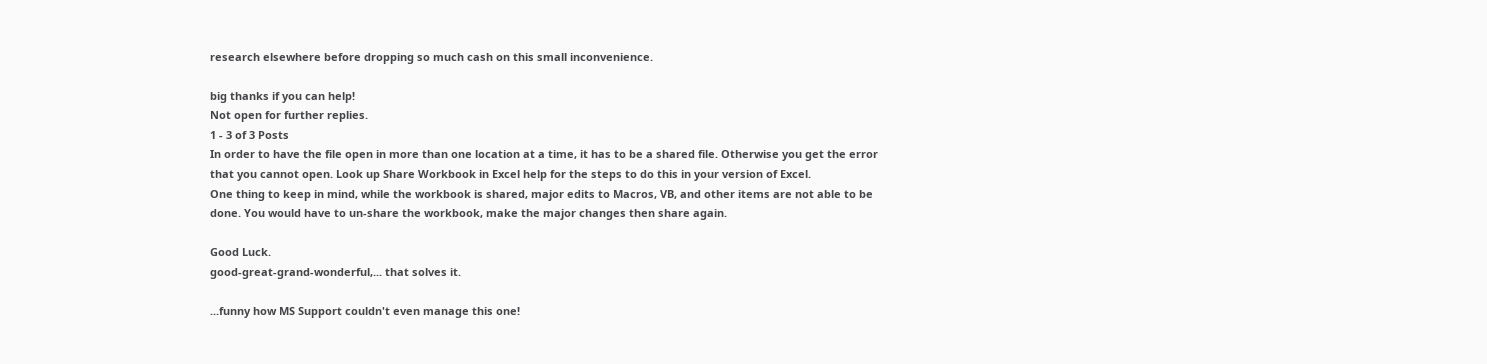research elsewhere before dropping so much cash on this small inconvenience.

big thanks if you can help!
Not open for further replies.
1 - 3 of 3 Posts
In order to have the file open in more than one location at a time, it has to be a shared file. Otherwise you get the error that you cannot open. Look up Share Workbook in Excel help for the steps to do this in your version of Excel.
One thing to keep in mind, while the workbook is shared, major edits to Macros, VB, and other items are not able to be done. You would have to un-share the workbook, make the major changes then share again.

Good Luck.
good-great-grand-wonderful,... that solves it.

...funny how MS Support couldn't even manage this one!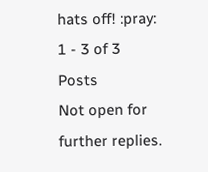hats off! :pray:
1 - 3 of 3 Posts
Not open for further replies.